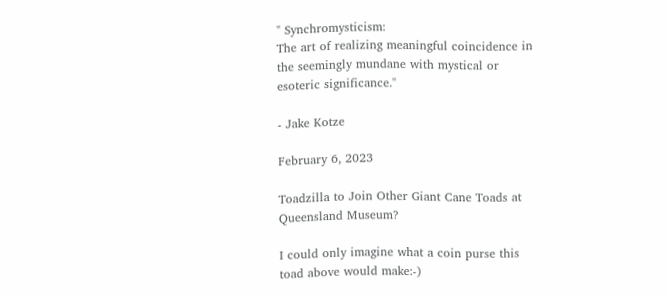" Synchromysticism:
The art of realizing meaningful coincidence in the seemingly mundane with mystical or esoteric significance."

- Jake Kotze

February 6, 2023

Toadzilla to Join Other Giant Cane Toads at Queensland Museum?

I could only imagine what a coin purse this toad above would make:-)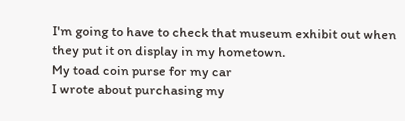I'm going to have to check that museum exhibit out when they put it on display in my hometown.
My toad coin purse for my car
I wrote about purchasing my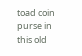toad coin purse in this old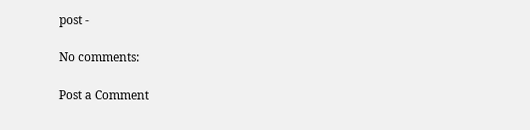post -

No comments:

Post a Comment